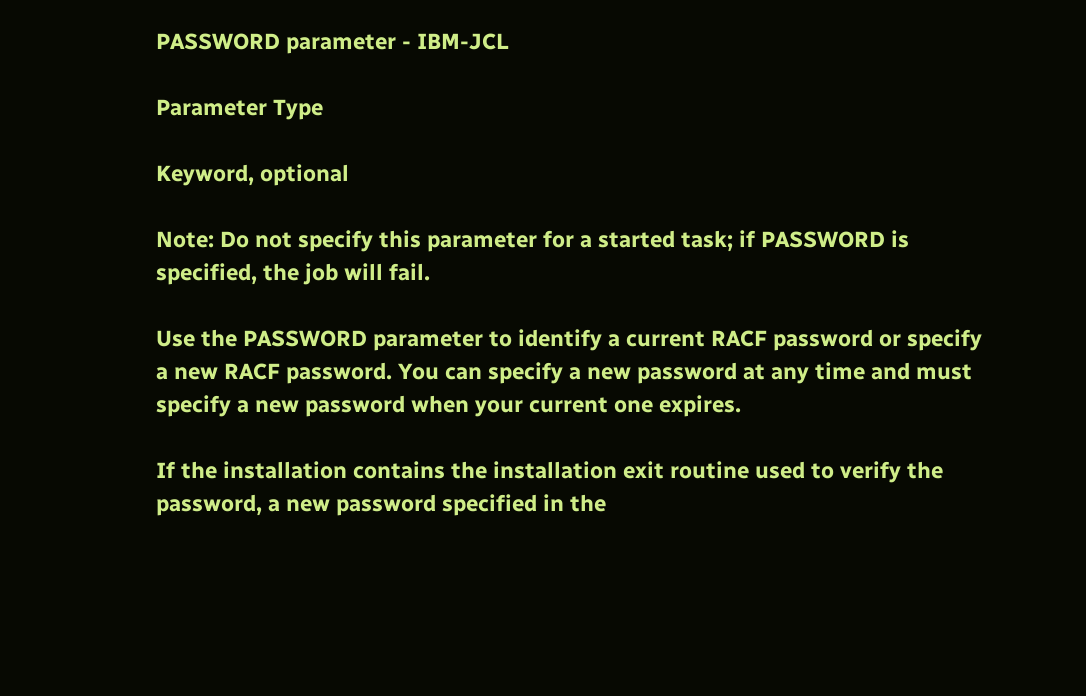PASSWORD parameter - IBM-JCL

Parameter Type

Keyword, optional

Note: Do not specify this parameter for a started task; if PASSWORD is specified, the job will fail.

Use the PASSWORD parameter to identify a current RACF password or specify a new RACF password. You can specify a new password at any time and must specify a new password when your current one expires.

If the installation contains the installation exit routine used to verify the password, a new password specified in the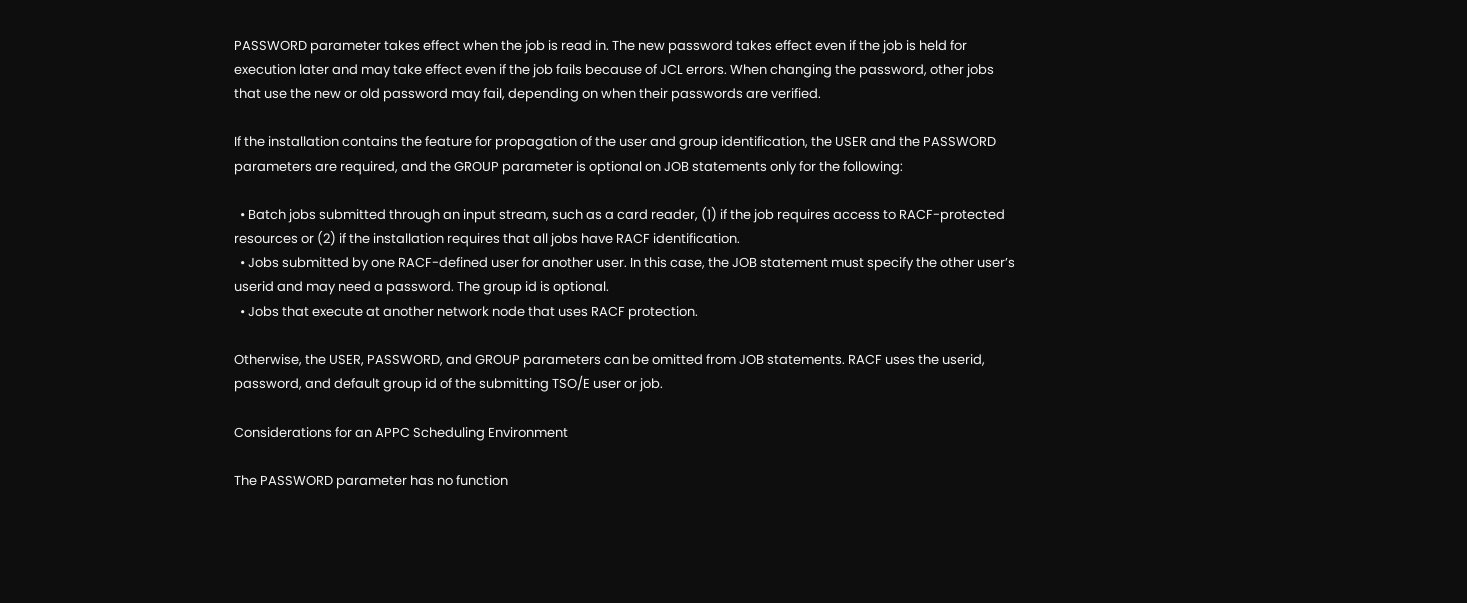PASSWORD parameter takes effect when the job is read in. The new password takes effect even if the job is held for execution later and may take effect even if the job fails because of JCL errors. When changing the password, other jobs that use the new or old password may fail, depending on when their passwords are verified.

If the installation contains the feature for propagation of the user and group identification, the USER and the PASSWORD parameters are required, and the GROUP parameter is optional on JOB statements only for the following:

  • Batch jobs submitted through an input stream, such as a card reader, (1) if the job requires access to RACF-protected resources or (2) if the installation requires that all jobs have RACF identification.
  • Jobs submitted by one RACF-defined user for another user. In this case, the JOB statement must specify the other user’s userid and may need a password. The group id is optional.
  • Jobs that execute at another network node that uses RACF protection.

Otherwise, the USER, PASSWORD, and GROUP parameters can be omitted from JOB statements. RACF uses the userid, password, and default group id of the submitting TSO/E user or job.

Considerations for an APPC Scheduling Environment

The PASSWORD parameter has no function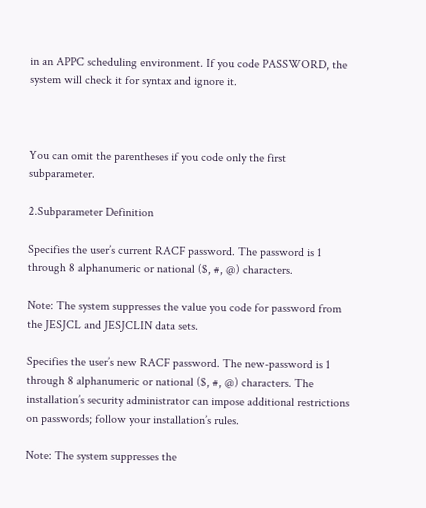in an APPC scheduling environment. If you code PASSWORD, the system will check it for syntax and ignore it.



You can omit the parentheses if you code only the first subparameter.

2.Subparameter Definition

Specifies the user’s current RACF password. The password is 1 through 8 alphanumeric or national ($, #, @) characters.

Note: The system suppresses the value you code for password from the JESJCL and JESJCLIN data sets.

Specifies the user’s new RACF password. The new-password is 1 through 8 alphanumeric or national ($, #, @) characters. The installation’s security administrator can impose additional restrictions on passwords; follow your installation’s rules.

Note: The system suppresses the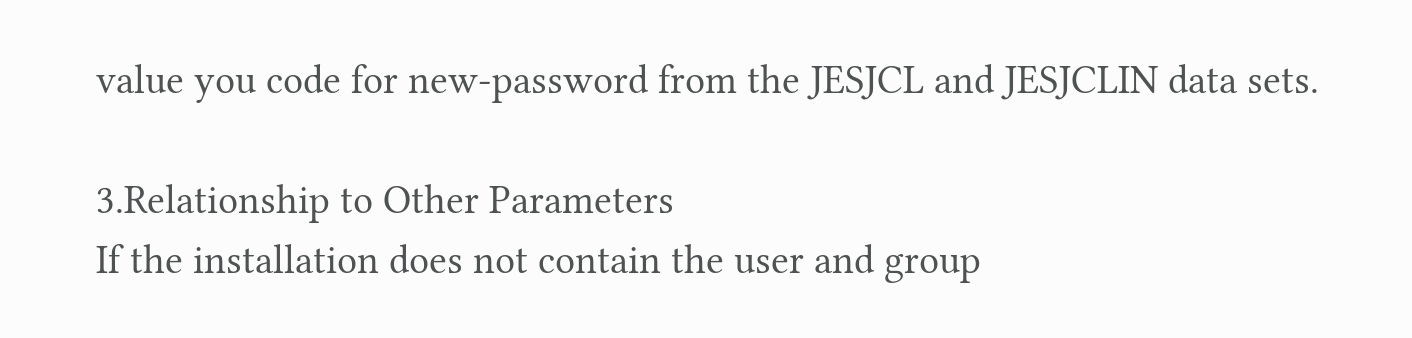value you code for new-password from the JESJCL and JESJCLIN data sets.

3.Relationship to Other Parameters
If the installation does not contain the user and group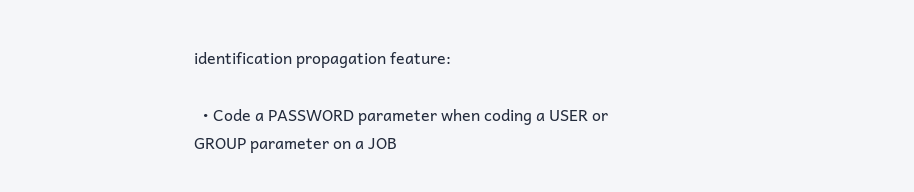identification propagation feature:

  • Code a PASSWORD parameter when coding a USER or GROUP parameter on a JOB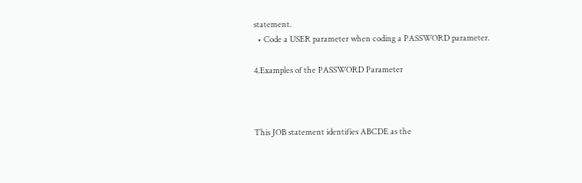statement.
  • Code a USER parameter when coding a PASSWORD parameter.

4.Examples of the PASSWORD Parameter



This JOB statement identifies ABCDE as the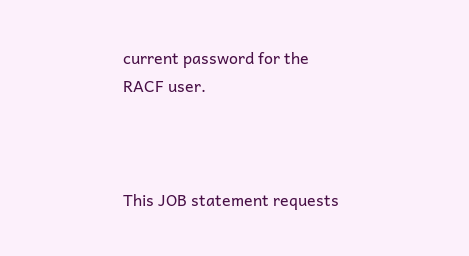current password for the RACF user.



This JOB statement requests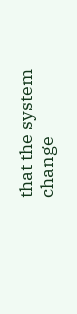that the system change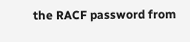the RACF password from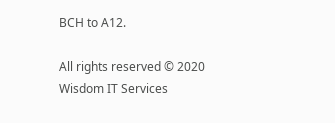BCH to A12.

All rights reserved © 2020 Wisdom IT Services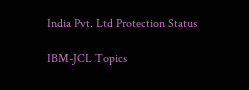India Pvt. Ltd Protection Status

IBM-JCL Topics